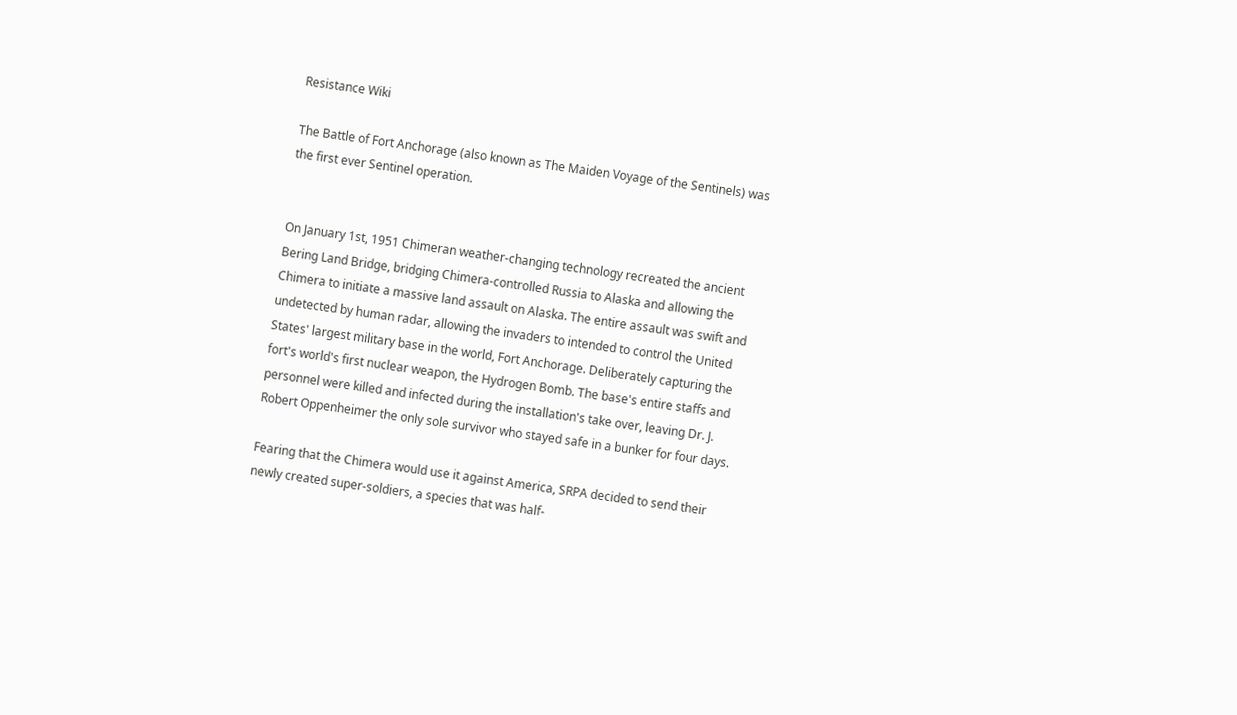Resistance Wiki

The Battle of Fort Anchorage (also known as The Maiden Voyage of the Sentinels) was the first ever Sentinel operation.


On January 1st, 1951 Chimeran weather-changing technology recreated the ancient Bering Land Bridge, bridging Chimera-controlled Russia to Alaska and allowing the Chimera to initiate a massive land assault on Alaska. The entire assault was swift and undetected by human radar, allowing the invaders to intended to control the United States' largest military base in the world, Fort Anchorage. Deliberately capturing the fort's world's first nuclear weapon, the Hydrogen Bomb. The base's entire staffs and personnel were killed and infected during the installation's take over, leaving Dr. J. Robert Oppenheimer the only sole survivor who stayed safe in a bunker for four days.

Fearing that the Chimera would use it against America, SRPA decided to send their newly created super-soldiers, a species that was half-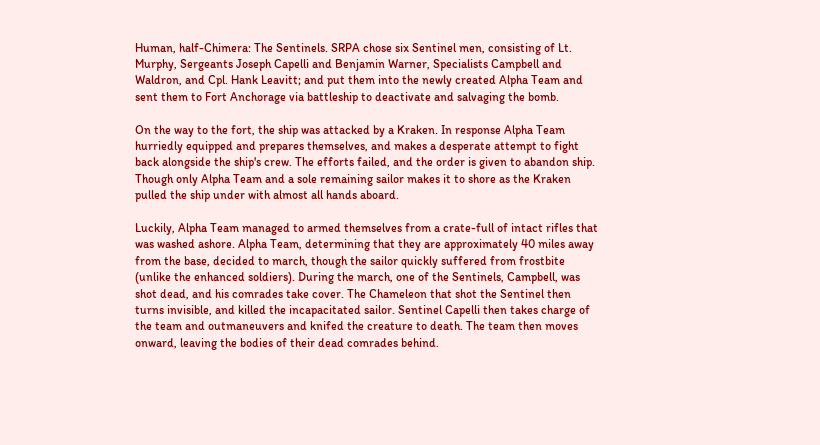Human, half-Chimera: The Sentinels. SRPA chose six Sentinel men, consisting of Lt. Murphy, Sergeants Joseph Capelli and Benjamin Warner, Specialists Campbell and Waldron, and Cpl. Hank Leavitt; and put them into the newly created Alpha Team and sent them to Fort Anchorage via battleship to deactivate and salvaging the bomb.

On the way to the fort, the ship was attacked by a Kraken. In response Alpha Team hurriedly equipped and prepares themselves, and makes a desperate attempt to fight back alongside the ship's crew. The efforts failed, and the order is given to abandon ship. Though only Alpha Team and a sole remaining sailor makes it to shore as the Kraken pulled the ship under with almost all hands aboard.

Luckily, Alpha Team managed to armed themselves from a crate-full of intact rifles that was washed ashore. Alpha Team, determining that they are approximately 40 miles away from the base, decided to march, though the sailor quickly suffered from frostbite (unlike the enhanced soldiers). During the march, one of the Sentinels, Campbell, was shot dead, and his comrades take cover. The Chameleon that shot the Sentinel then turns invisible, and killed the incapacitated sailor. Sentinel Capelli then takes charge of the team and outmaneuvers and knifed the creature to death. The team then moves onward, leaving the bodies of their dead comrades behind.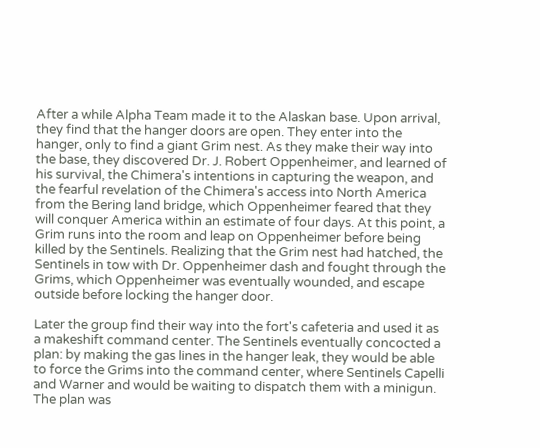After a while Alpha Team made it to the Alaskan base. Upon arrival, they find that the hanger doors are open. They enter into the hanger, only to find a giant Grim nest. As they make their way into the base, they discovered Dr. J. Robert Oppenheimer, and learned of his survival, the Chimera's intentions in capturing the weapon, and the fearful revelation of the Chimera's access into North America from the Bering land bridge, which Oppenheimer feared that they will conquer America within an estimate of four days. At this point, a Grim runs into the room and leap on Oppenheimer before being killed by the Sentinels. Realizing that the Grim nest had hatched, the Sentinels in tow with Dr. Oppenheimer dash and fought through the Grims, which Oppenheimer was eventually wounded, and escape outside before locking the hanger door.

Later the group find their way into the fort's cafeteria and used it as a makeshift command center. The Sentinels eventually concocted a plan: by making the gas lines in the hanger leak, they would be able to force the Grims into the command center, where Sentinels Capelli and Warner and would be waiting to dispatch them with a minigun. The plan was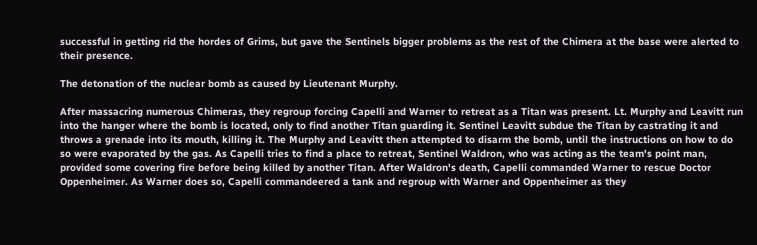successful in getting rid the hordes of Grims, but gave the Sentinels bigger problems as the rest of the Chimera at the base were alerted to their presence.

The detonation of the nuclear bomb as caused by Lieutenant Murphy.

After massacring numerous Chimeras, they regroup forcing Capelli and Warner to retreat as a Titan was present. Lt. Murphy and Leavitt run into the hanger where the bomb is located, only to find another Titan guarding it. Sentinel Leavitt subdue the Titan by castrating it and throws a grenade into its mouth, killing it. The Murphy and Leavitt then attempted to disarm the bomb, until the instructions on how to do so were evaporated by the gas. As Capelli tries to find a place to retreat, Sentinel Waldron, who was acting as the team's point man, provided some covering fire before being killed by another Titan. After Waldron's death, Capelli commanded Warner to rescue Doctor Oppenheimer. As Warner does so, Capelli commandeered a tank and regroup with Warner and Oppenheimer as they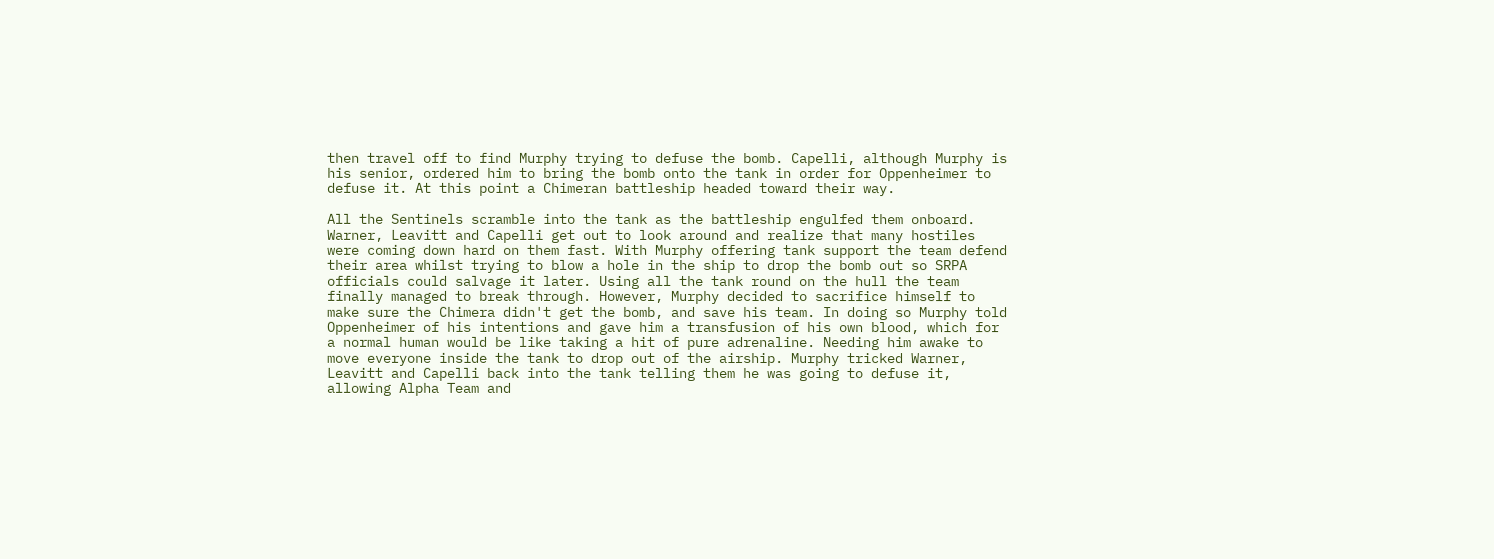then travel off to find Murphy trying to defuse the bomb. Capelli, although Murphy is his senior, ordered him to bring the bomb onto the tank in order for Oppenheimer to defuse it. At this point a Chimeran battleship headed toward their way.

All the Sentinels scramble into the tank as the battleship engulfed them onboard. Warner, Leavitt and Capelli get out to look around and realize that many hostiles were coming down hard on them fast. With Murphy offering tank support the team defend their area whilst trying to blow a hole in the ship to drop the bomb out so SRPA officials could salvage it later. Using all the tank round on the hull the team finally managed to break through. However, Murphy decided to sacrifice himself to make sure the Chimera didn't get the bomb, and save his team. In doing so Murphy told Oppenheimer of his intentions and gave him a transfusion of his own blood, which for a normal human would be like taking a hit of pure adrenaline. Needing him awake to move everyone inside the tank to drop out of the airship. Murphy tricked Warner, Leavitt and Capelli back into the tank telling them he was going to defuse it, allowing Alpha Team and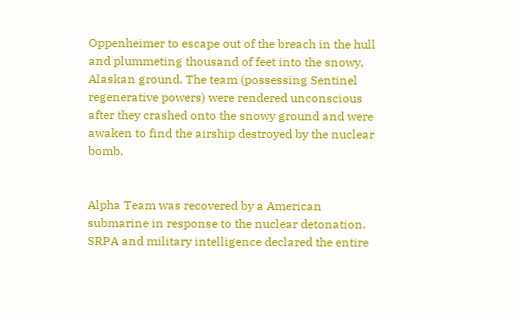Oppenheimer to escape out of the breach in the hull and plummeting thousand of feet into the snowy, Alaskan ground. The team (possessing Sentinel regenerative powers) were rendered unconscious after they crashed onto the snowy ground and were awaken to find the airship destroyed by the nuclear bomb.


Alpha Team was recovered by a American submarine in response to the nuclear detonation. SRPA and military intelligence declared the entire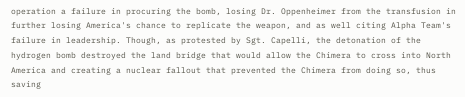operation a failure in procuring the bomb, losing Dr. Oppenheimer from the transfusion in further losing America's chance to replicate the weapon, and as well citing Alpha Team's failure in leadership. Though, as protested by Sgt. Capelli, the detonation of the hydrogen bomb destroyed the land bridge that would allow the Chimera to cross into North America and creating a nuclear fallout that prevented the Chimera from doing so, thus saving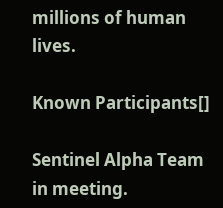millions of human lives.

Known Participants[]

Sentinel Alpha Team in meeting.